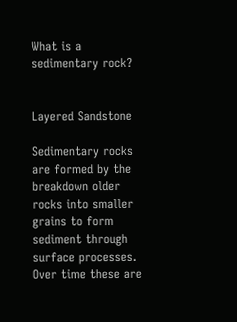What is a sedimentary rock?


Layered Sandstone

Sedimentary rocks are formed by the breakdown older rocks into smaller grains to form sediment through surface processes. Over time these are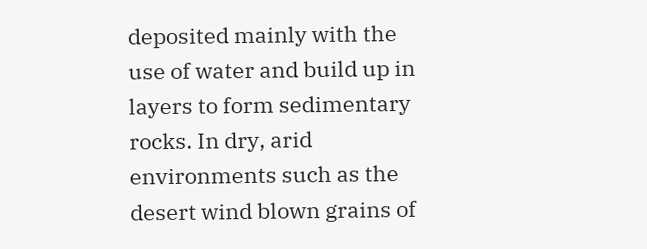deposited mainly with the use of water and build up in layers to form sedimentary rocks. In dry, arid environments such as the desert wind blown grains of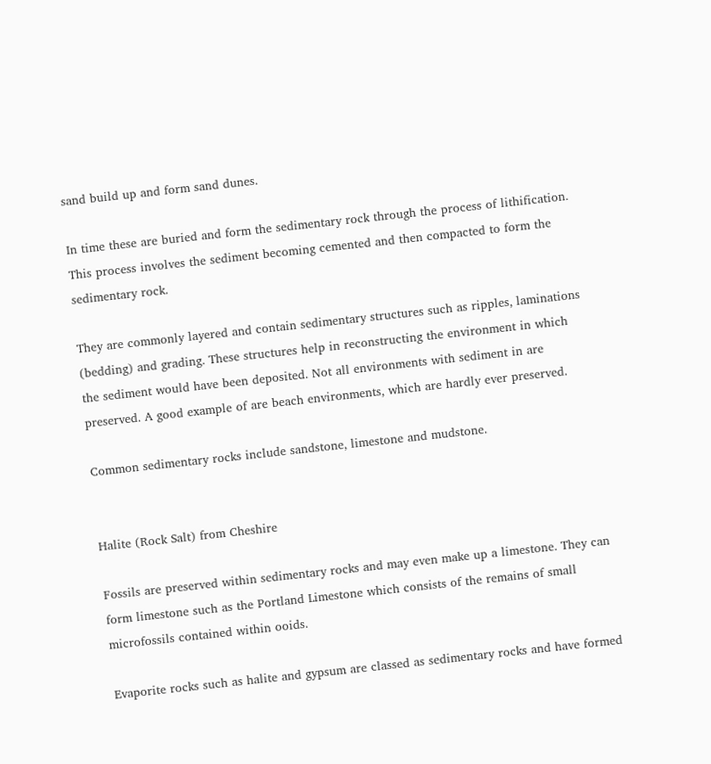sand build up and form sand dunes.

In time these are buried and form the sedimentary rock through the process of lithification. This process involves the sediment becoming cemented and then compacted to form the sedimentary rock.

They are commonly layered and contain sedimentary structures such as ripples, laminations (bedding) and grading. These structures help in reconstructing the environment in which the sediment would have been deposited. Not all environments with sediment in are preserved. A good example of are beach environments, which are hardly ever preserved.

Common sedimentary rocks include sandstone, limestone and mudstone.


Halite (Rock Salt) from Cheshire

Fossils are preserved within sedimentary rocks and may even make up a limestone. They can form limestone such as the Portland Limestone which consists of the remains of small microfossils contained within ooids.

Evaporite rocks such as halite and gypsum are classed as sedimentary rocks and have formed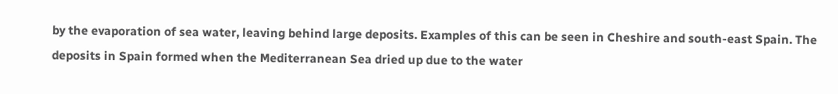by the evaporation of sea water, leaving behind large deposits. Examples of this can be seen in Cheshire and south-east Spain. The deposits in Spain formed when the Mediterranean Sea dried up due to the water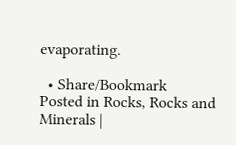evaporating.

  • Share/Bookmark
Posted in Rocks, Rocks and Minerals |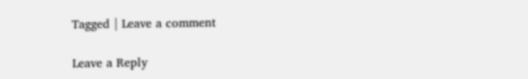Tagged | Leave a comment

Leave a Reply